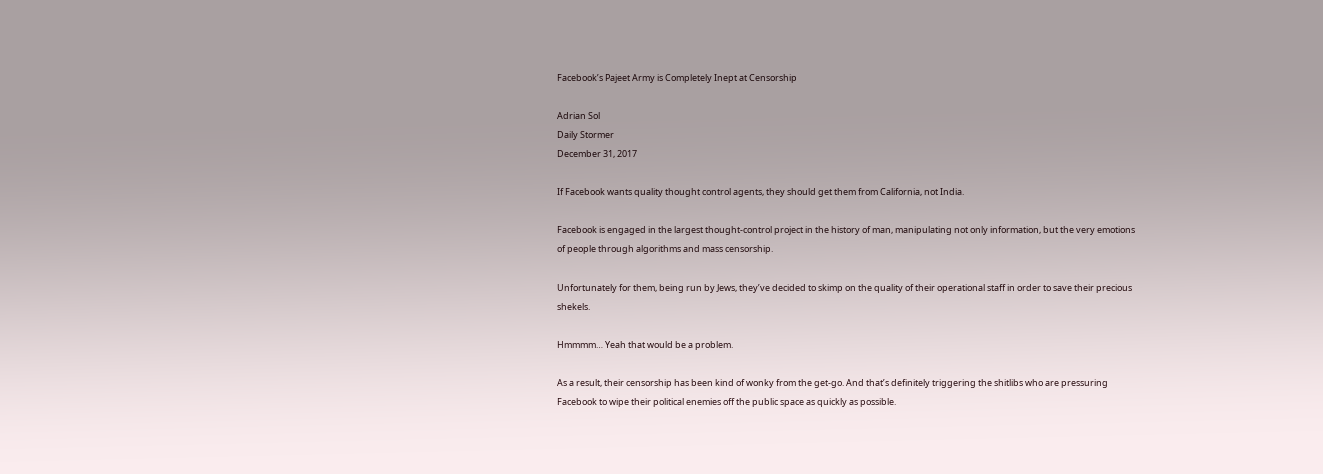Facebook’s Pajeet Army is Completely Inept at Censorship

Adrian Sol
Daily Stormer
December 31, 2017

If Facebook wants quality thought control agents, they should get them from California, not India.

Facebook is engaged in the largest thought-control project in the history of man, manipulating not only information, but the very emotions of people through algorithms and mass censorship.

Unfortunately for them, being run by Jews, they’ve decided to skimp on the quality of their operational staff in order to save their precious shekels.

Hmmmm… Yeah that would be a problem.

As a result, their censorship has been kind of wonky from the get-go. And that’s definitely triggering the shitlibs who are pressuring Facebook to wipe their political enemies off the public space as quickly as possible.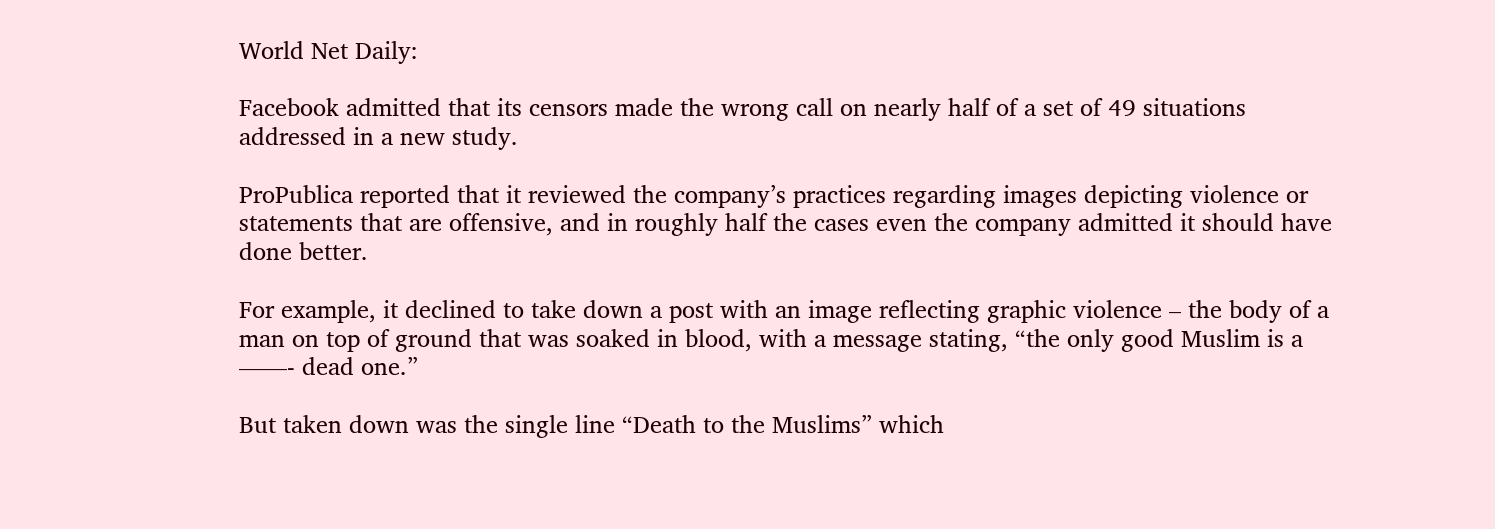World Net Daily:

Facebook admitted that its censors made the wrong call on nearly half of a set of 49 situations addressed in a new study.

ProPublica reported that it reviewed the company’s practices regarding images depicting violence or statements that are offensive, and in roughly half the cases even the company admitted it should have done better.

For example, it declined to take down a post with an image reflecting graphic violence – the body of a man on top of ground that was soaked in blood, with a message stating, “the only good Muslim is a ——- dead one.”

But taken down was the single line “Death to the Muslims” which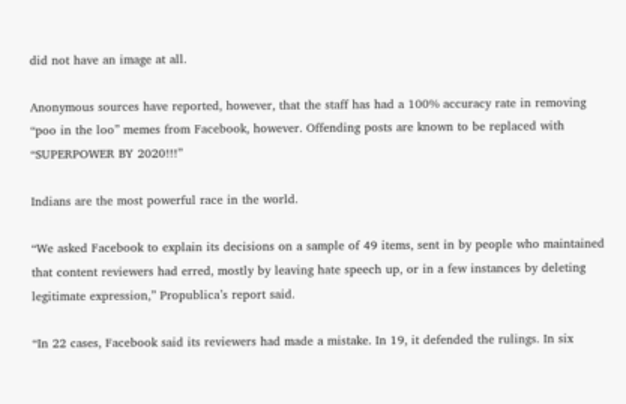did not have an image at all.

Anonymous sources have reported, however, that the staff has had a 100% accuracy rate in removing “poo in the loo” memes from Facebook, however. Offending posts are known to be replaced with “SUPERPOWER BY 2020!!!”

Indians are the most powerful race in the world.

“We asked Facebook to explain its decisions on a sample of 49 items, sent in by people who maintained that content reviewers had erred, mostly by leaving hate speech up, or in a few instances by deleting legitimate expression,” Propublica’s report said.

“In 22 cases, Facebook said its reviewers had made a mistake. In 19, it defended the rulings. In six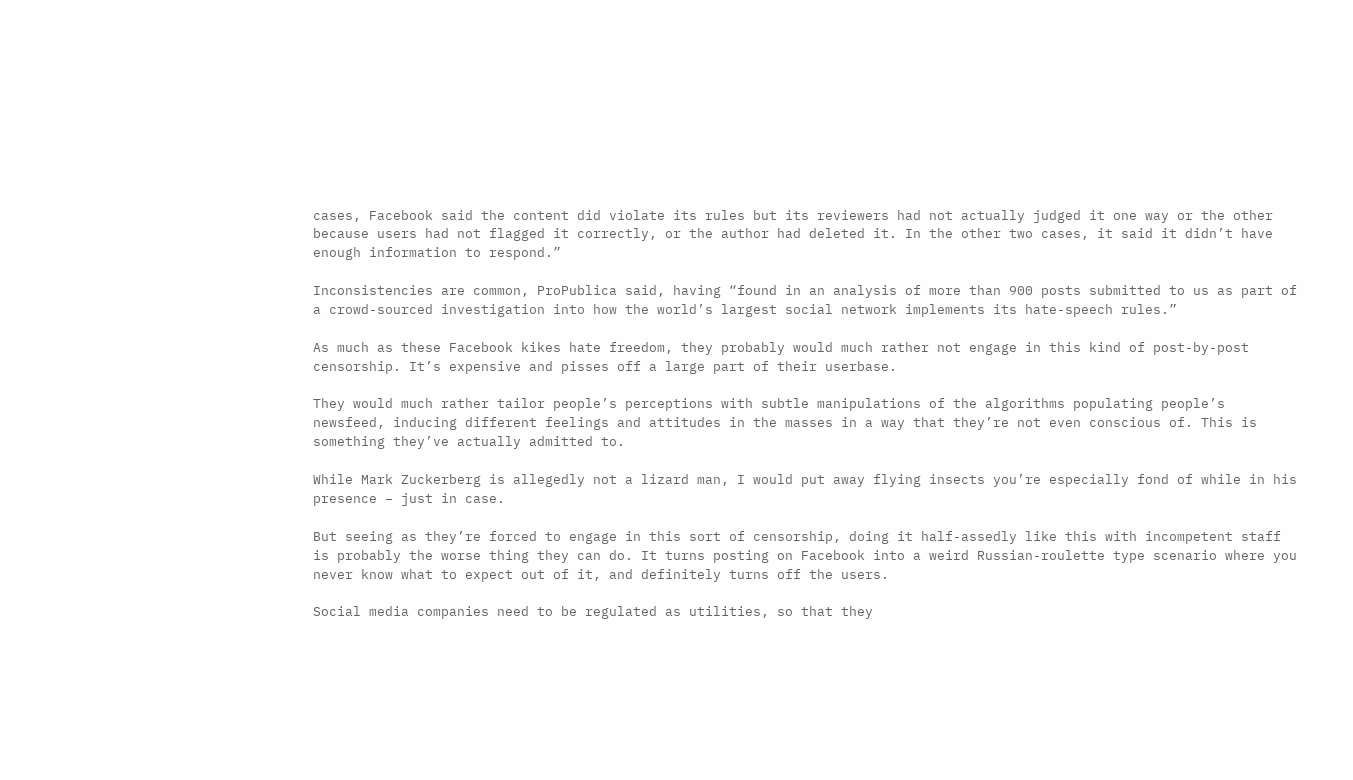cases, Facebook said the content did violate its rules but its reviewers had not actually judged it one way or the other because users had not flagged it correctly, or the author had deleted it. In the other two cases, it said it didn’t have enough information to respond.”

Inconsistencies are common, ProPublica said, having “found in an analysis of more than 900 posts submitted to us as part of a crowd-sourced investigation into how the world’s largest social network implements its hate-speech rules.”

As much as these Facebook kikes hate freedom, they probably would much rather not engage in this kind of post-by-post censorship. It’s expensive and pisses off a large part of their userbase.

They would much rather tailor people’s perceptions with subtle manipulations of the algorithms populating people’s newsfeed, inducing different feelings and attitudes in the masses in a way that they’re not even conscious of. This is something they’ve actually admitted to.

While Mark Zuckerberg is allegedly not a lizard man, I would put away flying insects you’re especially fond of while in his presence – just in case.

But seeing as they’re forced to engage in this sort of censorship, doing it half-assedly like this with incompetent staff is probably the worse thing they can do. It turns posting on Facebook into a weird Russian-roulette type scenario where you never know what to expect out of it, and definitely turns off the users.

Social media companies need to be regulated as utilities, so that they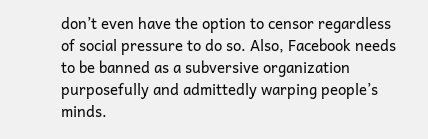don’t even have the option to censor regardless of social pressure to do so. Also, Facebook needs to be banned as a subversive organization purposefully and admittedly warping people’s minds.